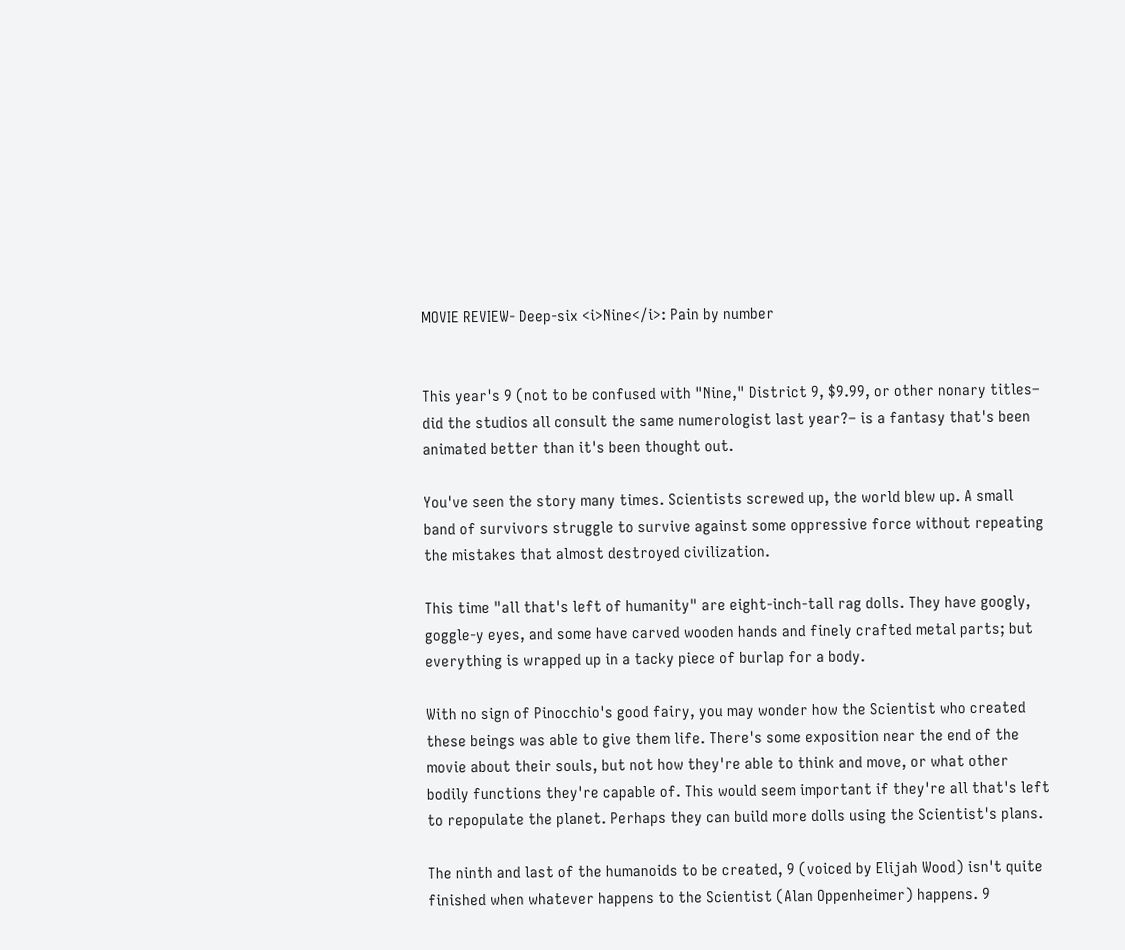MOVIE REVIEW- Deep-six <i>Nine</i>: Pain by number


This year's 9 (not to be confused with "Nine," District 9, $9.99, or other nonary titles– did the studios all consult the same numerologist last year?– is a fantasy that's been animated better than it's been thought out.

You've seen the story many times. Scientists screwed up, the world blew up. A small band of survivors struggle to survive against some oppressive force without repeating the mistakes that almost destroyed civilization.

This time "all that's left of humanity" are eight-inch-tall rag dolls. They have googly, goggle-y eyes, and some have carved wooden hands and finely crafted metal parts; but everything is wrapped up in a tacky piece of burlap for a body.

With no sign of Pinocchio's good fairy, you may wonder how the Scientist who created these beings was able to give them life. There's some exposition near the end of the movie about their souls, but not how they're able to think and move, or what other bodily functions they're capable of. This would seem important if they're all that's left to repopulate the planet. Perhaps they can build more dolls using the Scientist's plans.

The ninth and last of the humanoids to be created, 9 (voiced by Elijah Wood) isn't quite finished when whatever happens to the Scientist (Alan Oppenheimer) happens. 9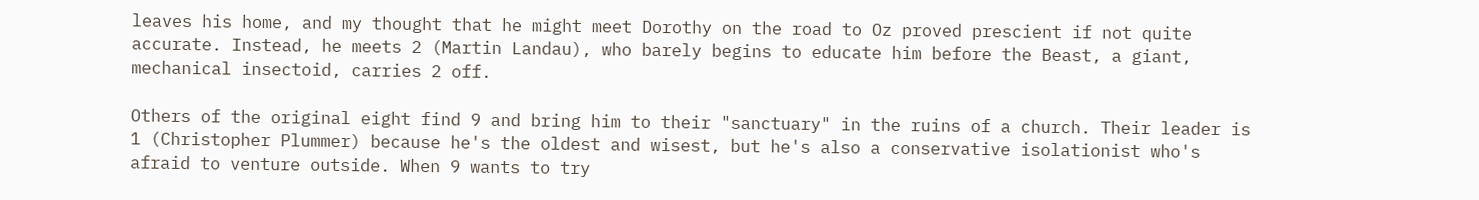leaves his home, and my thought that he might meet Dorothy on the road to Oz proved prescient if not quite accurate. Instead, he meets 2 (Martin Landau), who barely begins to educate him before the Beast, a giant, mechanical insectoid, carries 2 off.

Others of the original eight find 9 and bring him to their "sanctuary" in the ruins of a church. Their leader is 1 (Christopher Plummer) because he's the oldest and wisest, but he's also a conservative isolationist who's afraid to venture outside. When 9 wants to try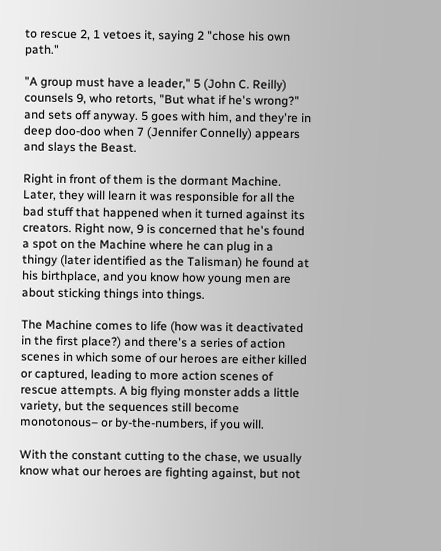to rescue 2, 1 vetoes it, saying 2 "chose his own path."

"A group must have a leader," 5 (John C. Reilly) counsels 9, who retorts, "But what if he's wrong?" and sets off anyway. 5 goes with him, and they're in deep doo-doo when 7 (Jennifer Connelly) appears and slays the Beast.

Right in front of them is the dormant Machine. Later, they will learn it was responsible for all the bad stuff that happened when it turned against its creators. Right now, 9 is concerned that he's found a spot on the Machine where he can plug in a thingy (later identified as the Talisman) he found at his birthplace, and you know how young men are about sticking things into things.

The Machine comes to life (how was it deactivated in the first place?) and there's a series of action scenes in which some of our heroes are either killed or captured, leading to more action scenes of rescue attempts. A big flying monster adds a little variety, but the sequences still become monotonous– or by-the-numbers, if you will.

With the constant cutting to the chase, we usually know what our heroes are fighting against, but not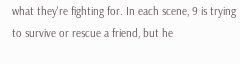what they're fighting for. In each scene, 9 is trying to survive or rescue a friend, but he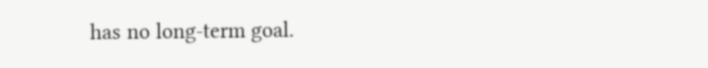has no long-term goal.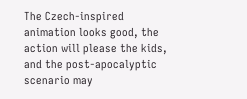The Czech-inspired animation looks good, the action will please the kids, and the post-apocalyptic scenario may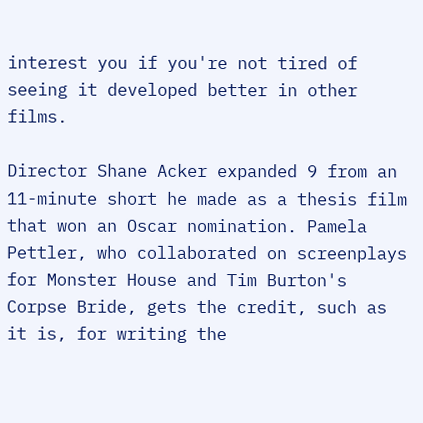interest you if you're not tired of seeing it developed better in other films.

Director Shane Acker expanded 9 from an 11-minute short he made as a thesis film that won an Oscar nomination. Pamela Pettler, who collaborated on screenplays for Monster House and Tim Burton's Corpse Bride, gets the credit, such as it is, for writing the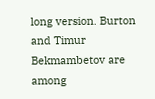long version. Burton and Timur Bekmambetov are among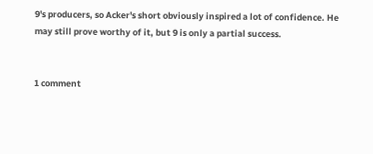9's producers, so Acker's short obviously inspired a lot of confidence. He may still prove worthy of it, but 9 is only a partial success.


1 comment